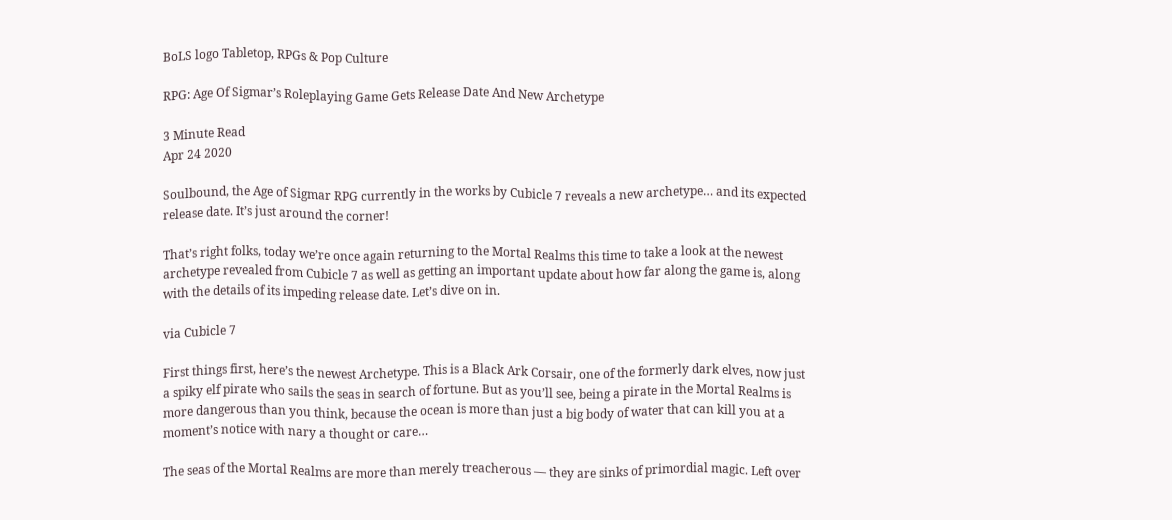BoLS logo Tabletop, RPGs & Pop Culture

RPG: Age Of Sigmar’s Roleplaying Game Gets Release Date And New Archetype

3 Minute Read
Apr 24 2020

Soulbound, the Age of Sigmar RPG currently in the works by Cubicle 7 reveals a new archetype… and its expected release date. It’s just around the corner!

That’s right folks, today we’re once again returning to the Mortal Realms this time to take a look at the newest archetype revealed from Cubicle 7 as well as getting an important update about how far along the game is, along with the details of its impeding release date. Let’s dive on in.

via Cubicle 7

First things first, here’s the newest Archetype. This is a Black Ark Corsair, one of the formerly dark elves, now just a spiky elf pirate who sails the seas in search of fortune. But as you’ll see, being a pirate in the Mortal Realms is more dangerous than you think, because the ocean is more than just a big body of water that can kill you at a moment’s notice with nary a thought or care…

The seas of the Mortal Realms are more than merely treacherous — they are sinks of primordial magic. Left over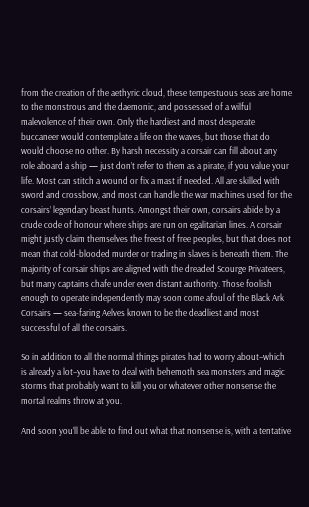from the creation of the aethyric cloud, these tempestuous seas are home to the monstrous and the daemonic, and possessed of a wilful malevolence of their own. Only the hardiest and most desperate buccaneer would contemplate a life on the waves, but those that do would choose no other. By harsh necessity a corsair can fill about any role aboard a ship — just don’t refer to them as a pirate, if you value your life. Most can stitch a wound or fix a mast if needed. All are skilled with sword and crossbow, and most can handle the war machines used for the corsairs’ legendary beast hunts. Amongst their own, corsairs abide by a crude code of honour where ships are run on egalitarian lines. A corsair might justly claim themselves the freest of free peoples, but that does not mean that cold-blooded murder or trading in slaves is beneath them. The majority of corsair ships are aligned with the dreaded Scourge Privateers, but many captains chafe under even distant authority. Those foolish enough to operate independently may soon come afoul of the Black Ark Corsairs — sea-faring Aelves known to be the deadliest and most successful of all the corsairs.

So in addition to all the normal things pirates had to worry about–which is already a lot–you have to deal with behemoth sea monsters and magic storms that probably want to kill you or whatever other nonsense the mortal realms throw at you.

And soon you’ll be able to find out what that nonsense is, with a tentative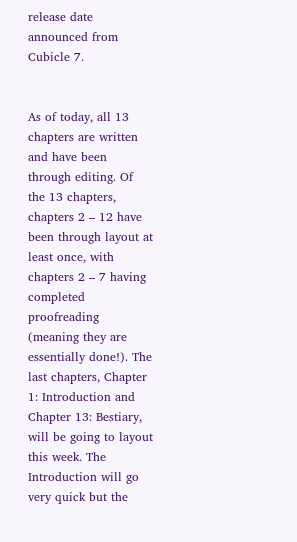release date announced from Cubicle 7.


As of today, all 13 chapters are written and have been through editing. Of the 13 chapters, chapters 2 – 12 have been through layout at least once, with chapters 2 – 7 having completed proofreading (meaning they are essentially done!). The last chapters, Chapter 1: Introduction and Chapter 13: Bestiary, will be going to layout this week. The Introduction will go very quick but the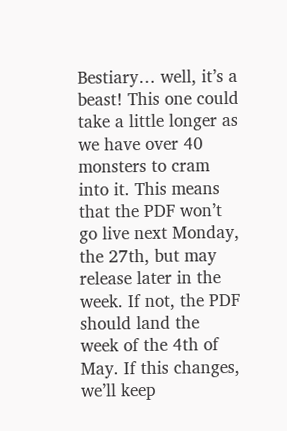Bestiary… well, it’s a beast! This one could take a little longer as we have over 40 monsters to cram into it. This means that the PDF won’t go live next Monday, the 27th, but may release later in the week. If not, the PDF should land the week of the 4th of May. If this changes, we’ll keep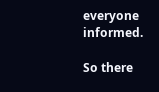everyone informed.

So there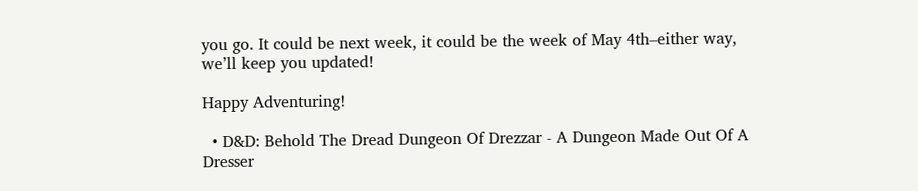you go. It could be next week, it could be the week of May 4th–either way, we’ll keep you updated!

Happy Adventuring!

  • D&D: Behold The Dread Dungeon Of Drezzar - A Dungeon Made Out Of A Dresser